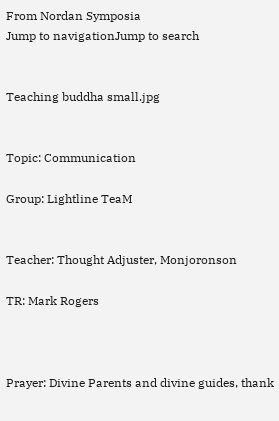From Nordan Symposia
Jump to navigationJump to search


Teaching buddha small.jpg


Topic: Communication

Group: Lightline TeaM


Teacher: Thought Adjuster, Monjoronson

TR: Mark Rogers



Prayer: Divine Parents and divine guides, thank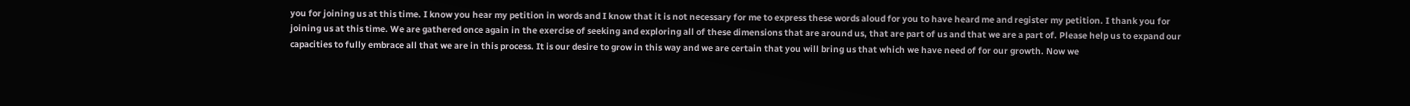you for joining us at this time. I know you hear my petition in words and I know that it is not necessary for me to express these words aloud for you to have heard me and register my petition. I thank you for joining us at this time. We are gathered once again in the exercise of seeking and exploring all of these dimensions that are around us, that are part of us and that we are a part of. Please help us to expand our capacities to fully embrace all that we are in this process. It is our desire to grow in this way and we are certain that you will bring us that which we have need of for our growth. Now we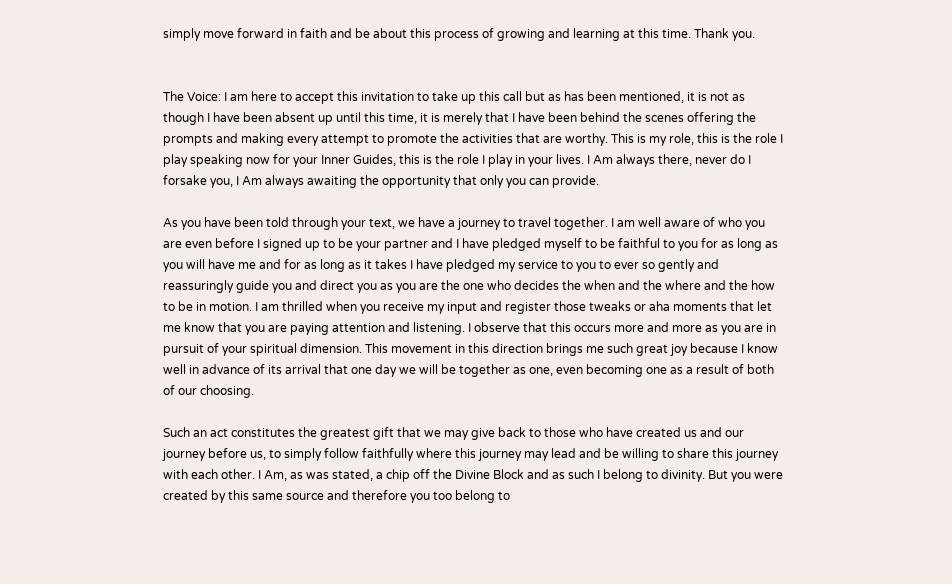simply move forward in faith and be about this process of growing and learning at this time. Thank you.


The Voice: I am here to accept this invitation to take up this call but as has been mentioned, it is not as though I have been absent up until this time, it is merely that I have been behind the scenes offering the prompts and making every attempt to promote the activities that are worthy. This is my role, this is the role I play speaking now for your Inner Guides, this is the role I play in your lives. I Am always there, never do I forsake you, I Am always awaiting the opportunity that only you can provide.

As you have been told through your text, we have a journey to travel together. I am well aware of who you are even before I signed up to be your partner and I have pledged myself to be faithful to you for as long as you will have me and for as long as it takes I have pledged my service to you to ever so gently and reassuringly guide you and direct you as you are the one who decides the when and the where and the how to be in motion. I am thrilled when you receive my input and register those tweaks or aha moments that let me know that you are paying attention and listening. I observe that this occurs more and more as you are in pursuit of your spiritual dimension. This movement in this direction brings me such great joy because I know well in advance of its arrival that one day we will be together as one, even becoming one as a result of both of our choosing.

Such an act constitutes the greatest gift that we may give back to those who have created us and our journey before us, to simply follow faithfully where this journey may lead and be willing to share this journey with each other. I Am, as was stated, a chip off the Divine Block and as such I belong to divinity. But you were created by this same source and therefore you too belong to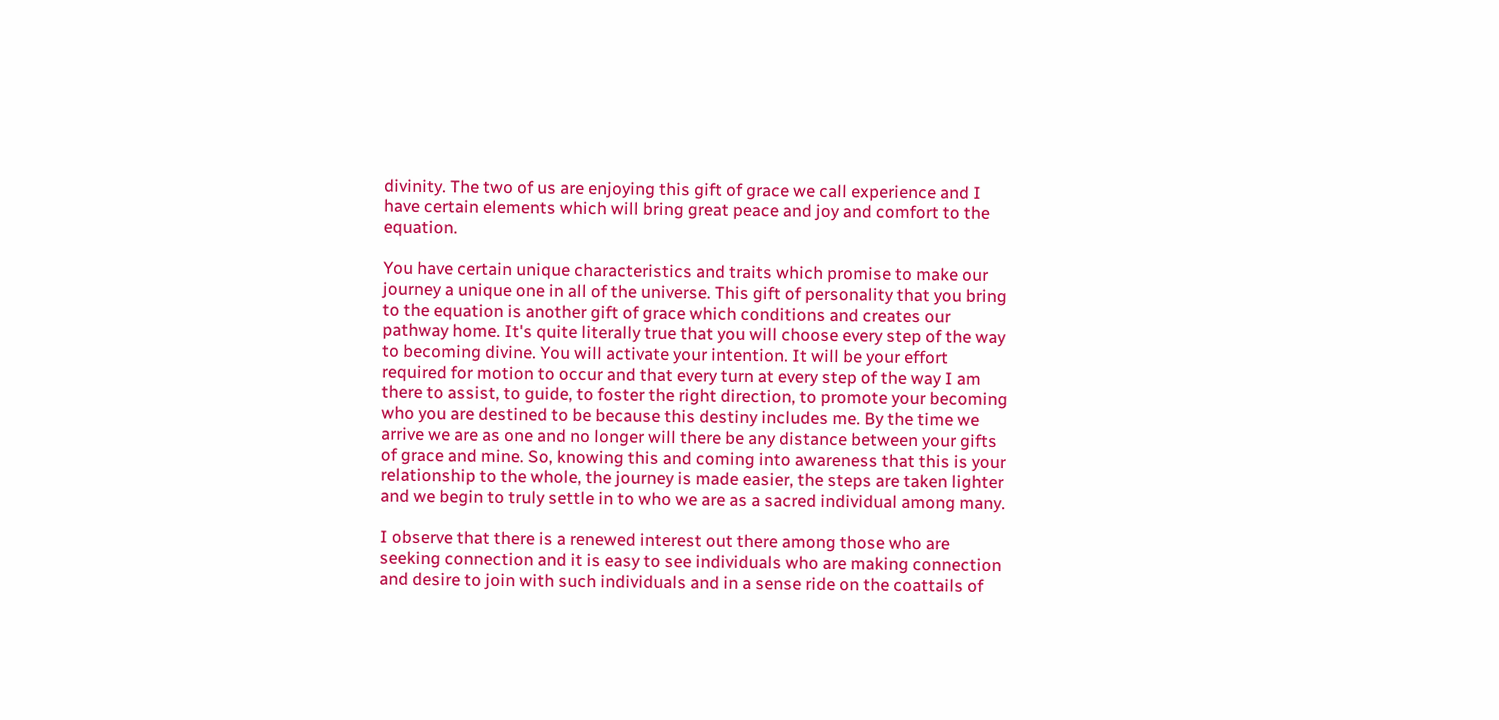divinity. The two of us are enjoying this gift of grace we call experience and I have certain elements which will bring great peace and joy and comfort to the equation.

You have certain unique characteristics and traits which promise to make our journey a unique one in all of the universe. This gift of personality that you bring to the equation is another gift of grace which conditions and creates our pathway home. It's quite literally true that you will choose every step of the way to becoming divine. You will activate your intention. It will be your effort required for motion to occur and that every turn at every step of the way I am there to assist, to guide, to foster the right direction, to promote your becoming who you are destined to be because this destiny includes me. By the time we arrive we are as one and no longer will there be any distance between your gifts of grace and mine. So, knowing this and coming into awareness that this is your relationship to the whole, the journey is made easier, the steps are taken lighter and we begin to truly settle in to who we are as a sacred individual among many.

I observe that there is a renewed interest out there among those who are seeking connection and it is easy to see individuals who are making connection and desire to join with such individuals and in a sense ride on the coattails of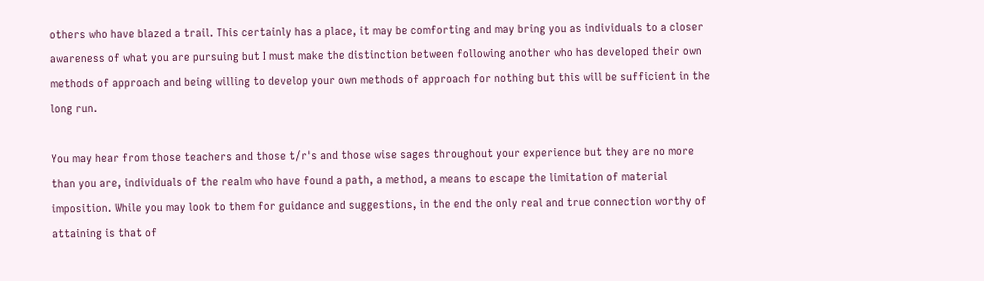others who have blazed a trail. This certainly has a place, it may be comforting and may bring you as individuals to a closer awareness of what you are pursuing but I must make the distinction between following another who has developed their own methods of approach and being willing to develop your own methods of approach for nothing but this will be sufficient in the long run.

You may hear from those teachers and those t/r's and those wise sages throughout your experience but they are no more than you are, individuals of the realm who have found a path, a method, a means to escape the limitation of material imposition. While you may look to them for guidance and suggestions, in the end the only real and true connection worthy of attaining is that of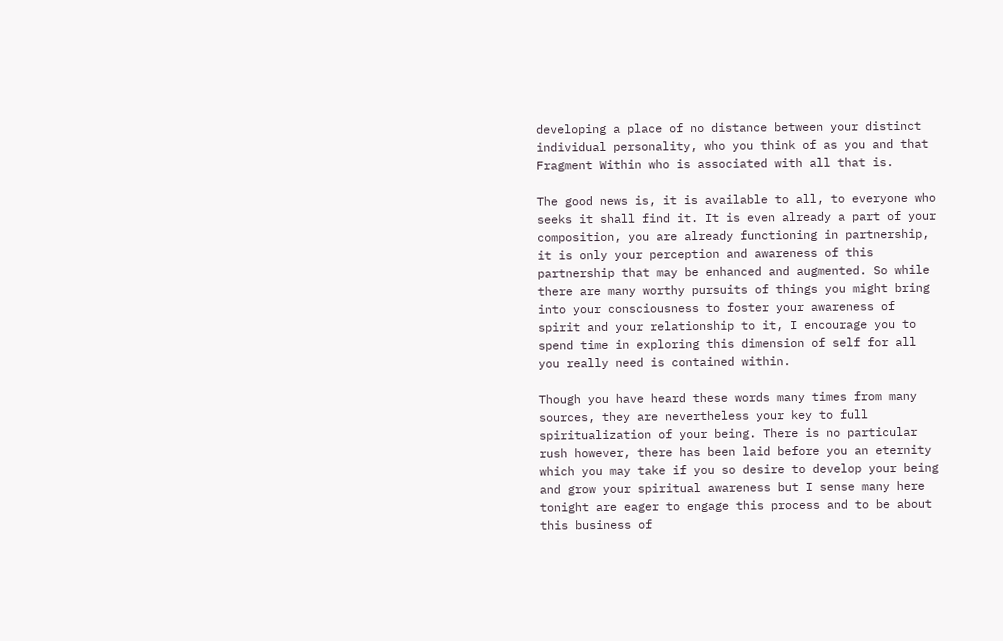developing a place of no distance between your distinct individual personality, who you think of as you and that Fragment Within who is associated with all that is.

The good news is, it is available to all, to everyone who seeks it shall find it. It is even already a part of your composition, you are already functioning in partnership, it is only your perception and awareness of this partnership that may be enhanced and augmented. So while there are many worthy pursuits of things you might bring into your consciousness to foster your awareness of spirit and your relationship to it, I encourage you to spend time in exploring this dimension of self for all you really need is contained within.

Though you have heard these words many times from many sources, they are nevertheless your key to full spiritualization of your being. There is no particular rush however, there has been laid before you an eternity which you may take if you so desire to develop your being and grow your spiritual awareness but I sense many here tonight are eager to engage this process and to be about this business of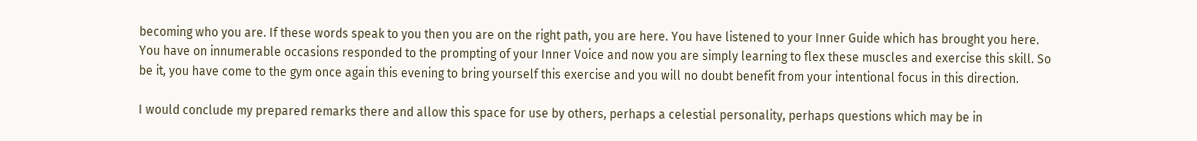becoming who you are. If these words speak to you then you are on the right path, you are here. You have listened to your Inner Guide which has brought you here. You have on innumerable occasions responded to the prompting of your Inner Voice and now you are simply learning to flex these muscles and exercise this skill. So be it, you have come to the gym once again this evening to bring yourself this exercise and you will no doubt benefit from your intentional focus in this direction.

I would conclude my prepared remarks there and allow this space for use by others, perhaps a celestial personality, perhaps questions which may be in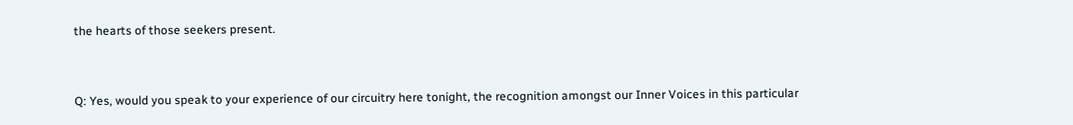the hearts of those seekers present.


Q: Yes, would you speak to your experience of our circuitry here tonight, the recognition amongst our Inner Voices in this particular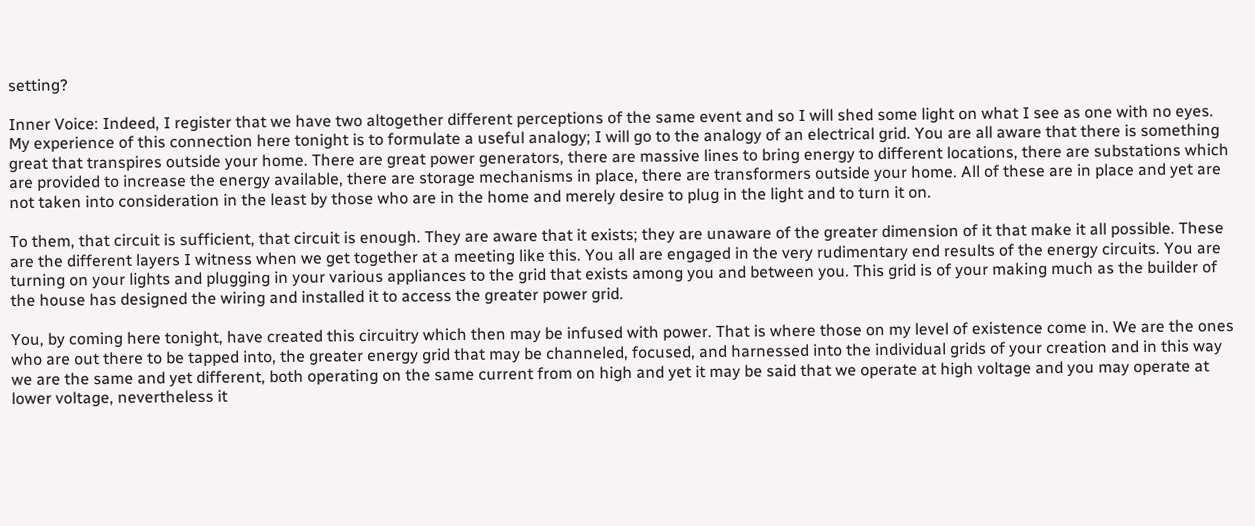setting?

Inner Voice: Indeed, I register that we have two altogether different perceptions of the same event and so I will shed some light on what I see as one with no eyes. My experience of this connection here tonight is to formulate a useful analogy; I will go to the analogy of an electrical grid. You are all aware that there is something great that transpires outside your home. There are great power generators, there are massive lines to bring energy to different locations, there are substations which are provided to increase the energy available, there are storage mechanisms in place, there are transformers outside your home. All of these are in place and yet are not taken into consideration in the least by those who are in the home and merely desire to plug in the light and to turn it on.

To them, that circuit is sufficient, that circuit is enough. They are aware that it exists; they are unaware of the greater dimension of it that make it all possible. These are the different layers I witness when we get together at a meeting like this. You all are engaged in the very rudimentary end results of the energy circuits. You are turning on your lights and plugging in your various appliances to the grid that exists among you and between you. This grid is of your making much as the builder of the house has designed the wiring and installed it to access the greater power grid.

You, by coming here tonight, have created this circuitry which then may be infused with power. That is where those on my level of existence come in. We are the ones who are out there to be tapped into, the greater energy grid that may be channeled, focused, and harnessed into the individual grids of your creation and in this way we are the same and yet different, both operating on the same current from on high and yet it may be said that we operate at high voltage and you may operate at lower voltage, nevertheless it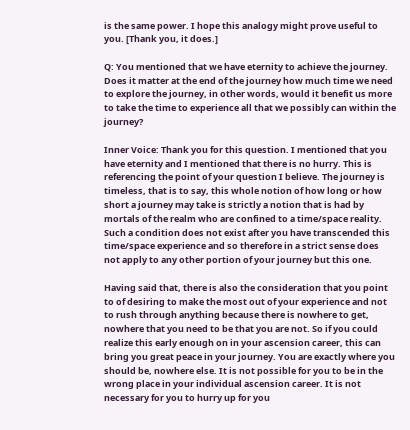is the same power. I hope this analogy might prove useful to you. [Thank you, it does.]

Q: You mentioned that we have eternity to achieve the journey. Does it matter at the end of the journey how much time we need to explore the journey, in other words, would it benefit us more to take the time to experience all that we possibly can within the journey?

Inner Voice: Thank you for this question. I mentioned that you have eternity and I mentioned that there is no hurry. This is referencing the point of your question I believe. The journey is timeless, that is to say, this whole notion of how long or how short a journey may take is strictly a notion that is had by mortals of the realm who are confined to a time/space reality. Such a condition does not exist after you have transcended this time/space experience and so therefore in a strict sense does not apply to any other portion of your journey but this one.

Having said that, there is also the consideration that you point to of desiring to make the most out of your experience and not to rush through anything because there is nowhere to get, nowhere that you need to be that you are not. So if you could realize this early enough on in your ascension career, this can bring you great peace in your journey. You are exactly where you should be, nowhere else. It is not possible for you to be in the wrong place in your individual ascension career. It is not necessary for you to hurry up for you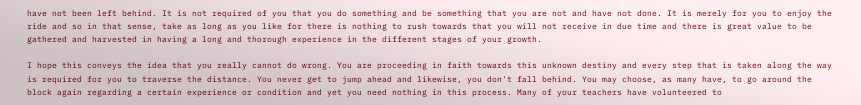have not been left behind. It is not required of you that you do something and be something that you are not and have not done. It is merely for you to enjoy the ride and so in that sense, take as long as you like for there is nothing to rush towards that you will not receive in due time and there is great value to be gathered and harvested in having a long and thorough experience in the different stages of your growth.

I hope this conveys the idea that you really cannot do wrong. You are proceeding in faith towards this unknown destiny and every step that is taken along the way is required for you to traverse the distance. You never get to jump ahead and likewise, you don't fall behind. You may choose, as many have, to go around the block again regarding a certain experience or condition and yet you need nothing in this process. Many of your teachers have volunteered to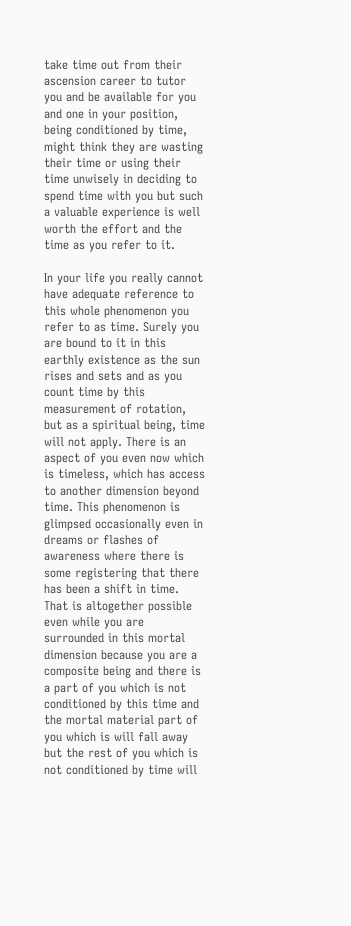take time out from their ascension career to tutor you and be available for you and one in your position, being conditioned by time, might think they are wasting their time or using their time unwisely in deciding to spend time with you but such a valuable experience is well worth the effort and the time as you refer to it.

In your life you really cannot have adequate reference to this whole phenomenon you refer to as time. Surely you are bound to it in this earthly existence as the sun rises and sets and as you count time by this measurement of rotation, but as a spiritual being, time will not apply. There is an aspect of you even now which is timeless, which has access to another dimension beyond time. This phenomenon is glimpsed occasionally even in dreams or flashes of awareness where there is some registering that there has been a shift in time. That is altogether possible even while you are surrounded in this mortal dimension because you are a composite being and there is a part of you which is not conditioned by this time and the mortal material part of you which is will fall away but the rest of you which is not conditioned by time will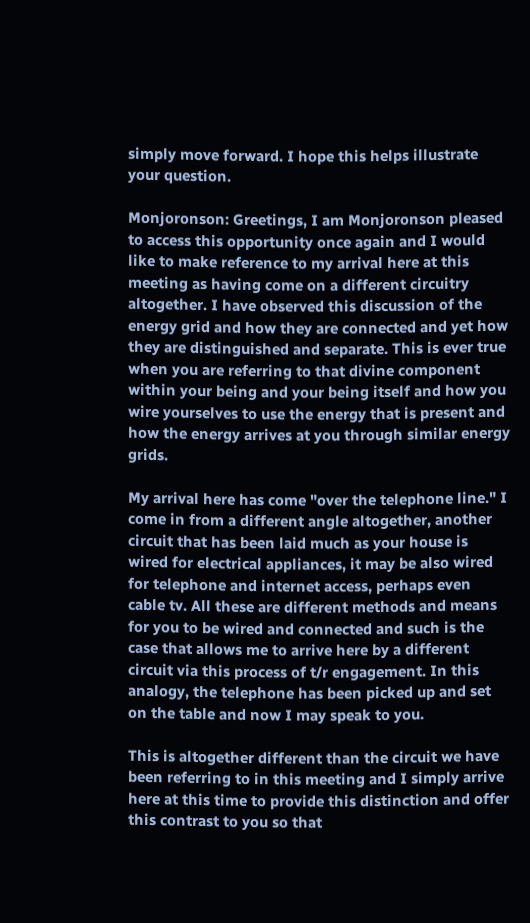simply move forward. I hope this helps illustrate your question.

Monjoronson: Greetings, I am Monjoronson pleased to access this opportunity once again and I would like to make reference to my arrival here at this meeting as having come on a different circuitry altogether. I have observed this discussion of the energy grid and how they are connected and yet how they are distinguished and separate. This is ever true when you are referring to that divine component within your being and your being itself and how you wire yourselves to use the energy that is present and how the energy arrives at you through similar energy grids.

My arrival here has come "over the telephone line." I come in from a different angle altogether, another circuit that has been laid much as your house is wired for electrical appliances, it may be also wired for telephone and internet access, perhaps even cable tv. All these are different methods and means for you to be wired and connected and such is the case that allows me to arrive here by a different circuit via this process of t/r engagement. In this analogy, the telephone has been picked up and set on the table and now I may speak to you.

This is altogether different than the circuit we have been referring to in this meeting and I simply arrive here at this time to provide this distinction and offer this contrast to you so that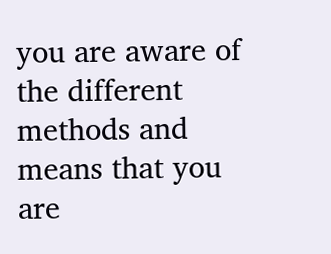you are aware of the different methods and means that you are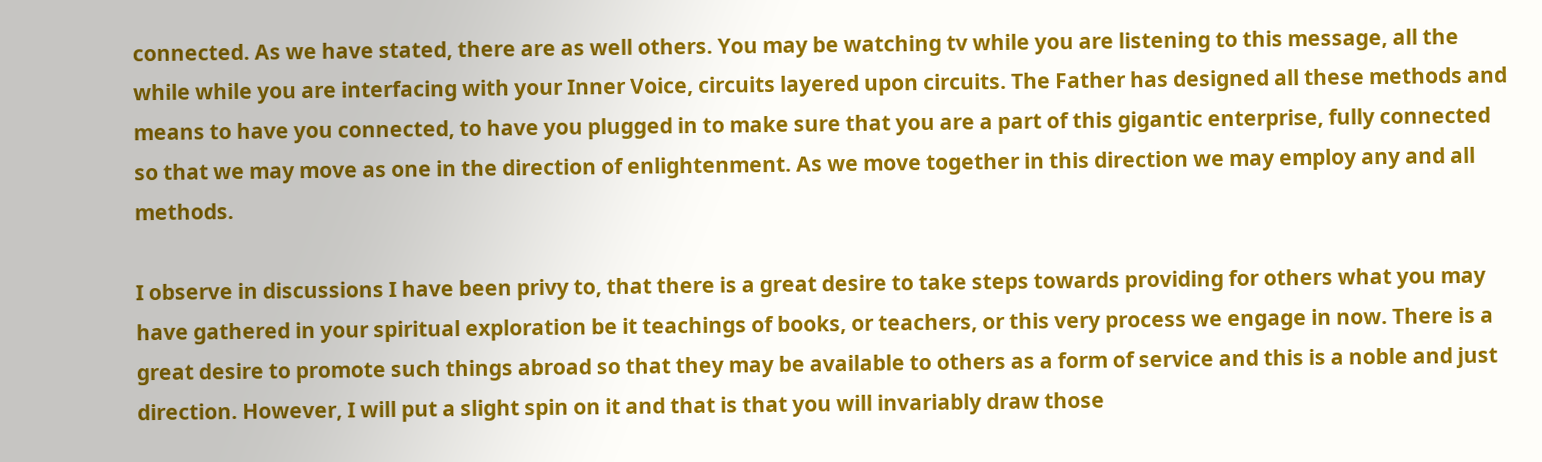connected. As we have stated, there are as well others. You may be watching tv while you are listening to this message, all the while while you are interfacing with your Inner Voice, circuits layered upon circuits. The Father has designed all these methods and means to have you connected, to have you plugged in to make sure that you are a part of this gigantic enterprise, fully connected so that we may move as one in the direction of enlightenment. As we move together in this direction we may employ any and all methods.

I observe in discussions I have been privy to, that there is a great desire to take steps towards providing for others what you may have gathered in your spiritual exploration be it teachings of books, or teachers, or this very process we engage in now. There is a great desire to promote such things abroad so that they may be available to others as a form of service and this is a noble and just direction. However, I will put a slight spin on it and that is that you will invariably draw those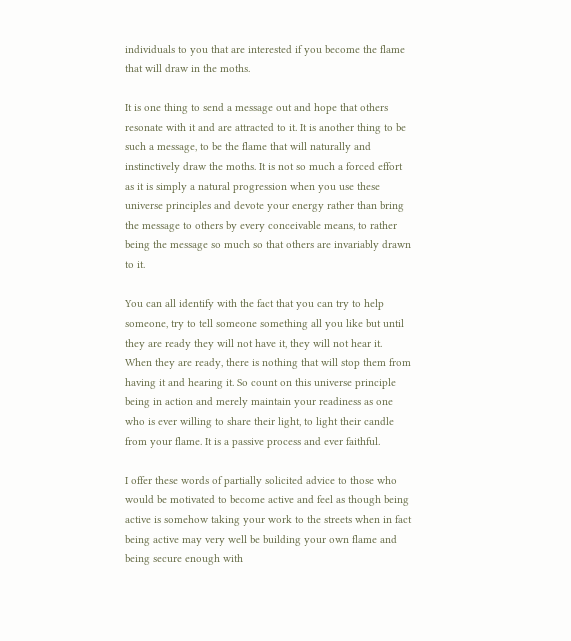individuals to you that are interested if you become the flame that will draw in the moths.

It is one thing to send a message out and hope that others resonate with it and are attracted to it. It is another thing to be such a message, to be the flame that will naturally and instinctively draw the moths. It is not so much a forced effort as it is simply a natural progression when you use these universe principles and devote your energy rather than bring the message to others by every conceivable means, to rather being the message so much so that others are invariably drawn to it.

You can all identify with the fact that you can try to help someone, try to tell someone something all you like but until they are ready they will not have it, they will not hear it. When they are ready, there is nothing that will stop them from having it and hearing it. So count on this universe principle being in action and merely maintain your readiness as one who is ever willing to share their light, to light their candle from your flame. It is a passive process and ever faithful.

I offer these words of partially solicited advice to those who would be motivated to become active and feel as though being active is somehow taking your work to the streets when in fact being active may very well be building your own flame and being secure enough with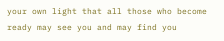your own light that all those who become ready may see you and may find you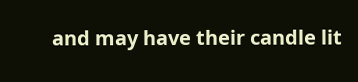and may have their candle lit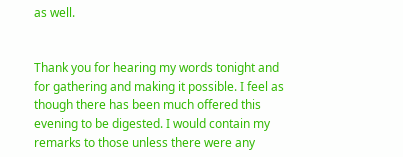as well.


Thank you for hearing my words tonight and for gathering and making it possible. I feel as though there has been much offered this evening to be digested. I would contain my remarks to those unless there were any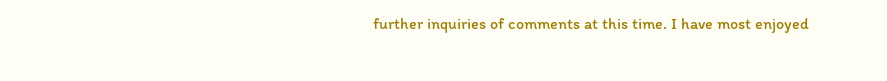further inquiries of comments at this time. I have most enjoyed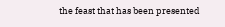the feast that has been presented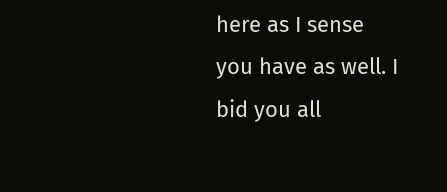here as I sense you have as well. I bid you all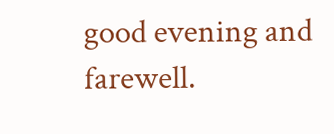good evening and farewell.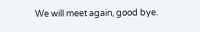We will meet again, good bye.